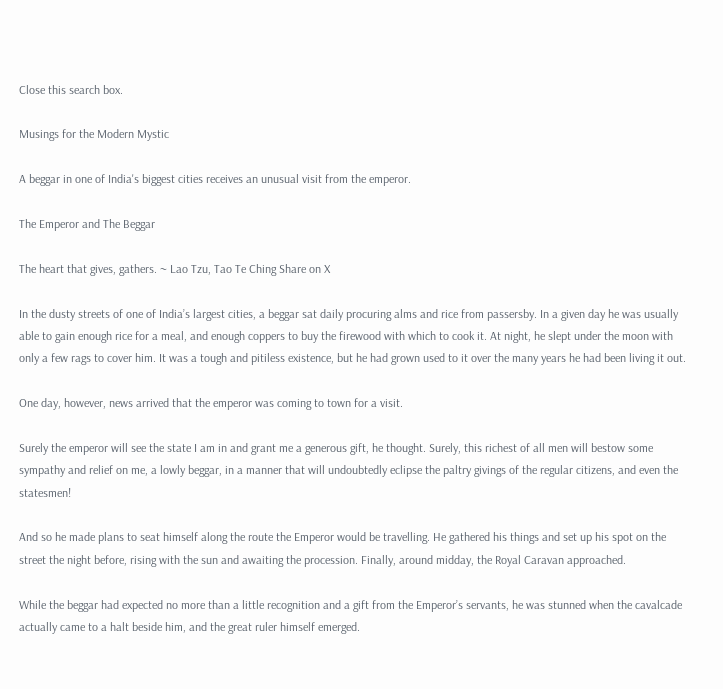Close this search box.

Musings for the Modern Mystic

A beggar in one of India's biggest cities receives an unusual visit from the emperor.

The Emperor and The Beggar

The heart that gives, gathers. ~ Lao Tzu, Tao Te Ching Share on X

In the dusty streets of one of India’s largest cities, a beggar sat daily procuring alms and rice from passersby. In a given day he was usually able to gain enough rice for a meal, and enough coppers to buy the firewood with which to cook it. At night, he slept under the moon with only a few rags to cover him. It was a tough and pitiless existence, but he had grown used to it over the many years he had been living it out.

One day, however, news arrived that the emperor was coming to town for a visit.

Surely the emperor will see the state I am in and grant me a generous gift, he thought. Surely, this richest of all men will bestow some sympathy and relief on me, a lowly beggar, in a manner that will undoubtedly eclipse the paltry givings of the regular citizens, and even the statesmen!

And so he made plans to seat himself along the route the Emperor would be travelling. He gathered his things and set up his spot on the street the night before, rising with the sun and awaiting the procession. Finally, around midday, the Royal Caravan approached.

While the beggar had expected no more than a little recognition and a gift from the Emperor’s servants, he was stunned when the cavalcade actually came to a halt beside him, and the great ruler himself emerged.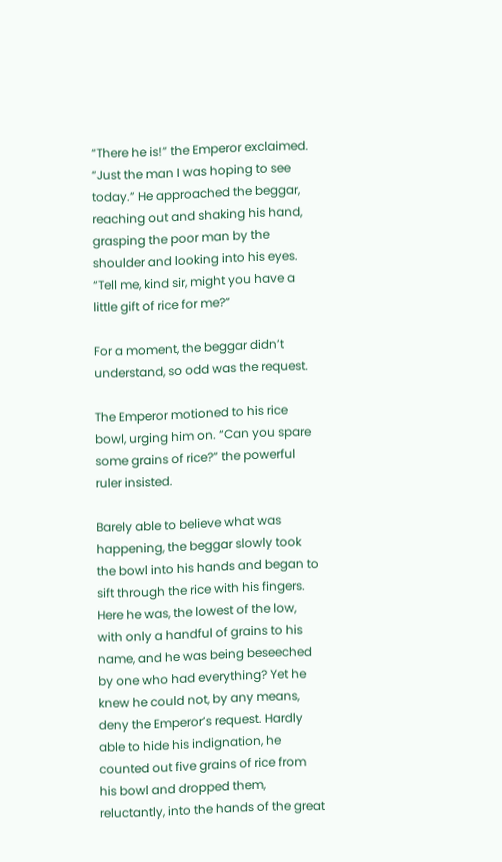“There he is!” the Emperor exclaimed. “Just the man I was hoping to see today.” He approached the beggar, reaching out and shaking his hand, grasping the poor man by the shoulder and looking into his eyes. “Tell me, kind sir, might you have a little gift of rice for me?”

For a moment, the beggar didn’t understand, so odd was the request.

The Emperor motioned to his rice bowl, urging him on. “Can you spare some grains of rice?” the powerful ruler insisted.

Barely able to believe what was happening, the beggar slowly took the bowl into his hands and began to sift through the rice with his fingers. Here he was, the lowest of the low, with only a handful of grains to his name, and he was being beseeched by one who had everything? Yet he knew he could not, by any means, deny the Emperor’s request. Hardly able to hide his indignation, he counted out five grains of rice from his bowl and dropped them, reluctantly, into the hands of the great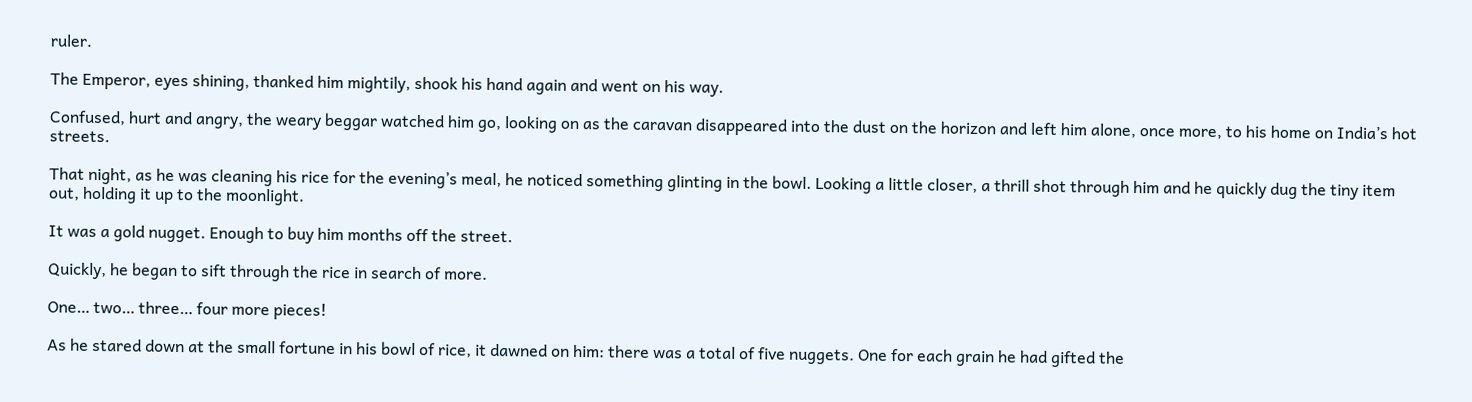ruler.

The Emperor, eyes shining, thanked him mightily, shook his hand again and went on his way.

Confused, hurt and angry, the weary beggar watched him go, looking on as the caravan disappeared into the dust on the horizon and left him alone, once more, to his home on India’s hot streets.

That night, as he was cleaning his rice for the evening’s meal, he noticed something glinting in the bowl. Looking a little closer, a thrill shot through him and he quickly dug the tiny item out, holding it up to the moonlight.

It was a gold nugget. Enough to buy him months off the street.

Quickly, he began to sift through the rice in search of more.

One… two… three… four more pieces!

As he stared down at the small fortune in his bowl of rice, it dawned on him: there was a total of five nuggets. One for each grain he had gifted the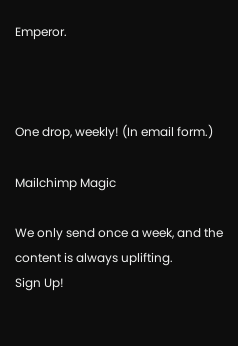Emperor.



One drop, weekly! (In email form.)

Mailchimp Magic

We only send once a week, and the content is always uplifting.
Sign Up!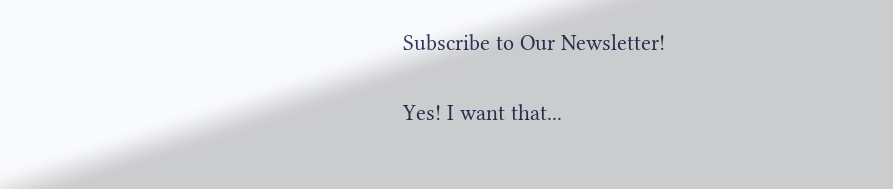Subscribe to Our Newsletter!

Yes! I want that...